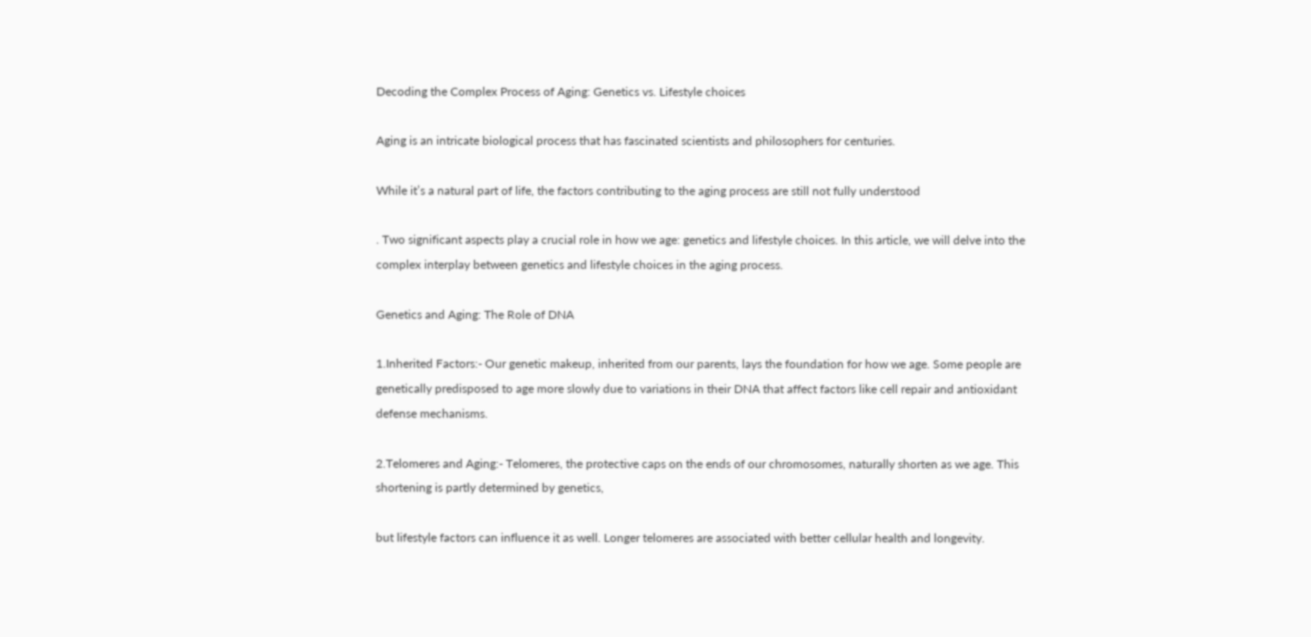Decoding the Complex Process of Aging: Genetics vs. Lifestyle choices

Aging is an intricate biological process that has fascinated scientists and philosophers for centuries.

While it’s a natural part of life, the factors contributing to the aging process are still not fully understood

. Two significant aspects play a crucial role in how we age: genetics and lifestyle choices. In this article, we will delve into the complex interplay between genetics and lifestyle choices in the aging process.

Genetics and Aging: The Role of DNA

1.Inherited Factors:- Our genetic makeup, inherited from our parents, lays the foundation for how we age. Some people are genetically predisposed to age more slowly due to variations in their DNA that affect factors like cell repair and antioxidant defense mechanisms.

2.Telomeres and Aging:- Telomeres, the protective caps on the ends of our chromosomes, naturally shorten as we age. This shortening is partly determined by genetics,

but lifestyle factors can influence it as well. Longer telomeres are associated with better cellular health and longevity.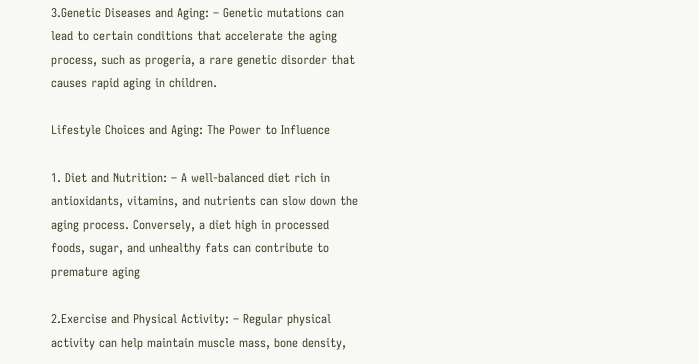3.Genetic Diseases and Aging: – Genetic mutations can lead to certain conditions that accelerate the aging process, such as progeria, a rare genetic disorder that causes rapid aging in children.

Lifestyle Choices and Aging: The Power to Influence

1. Diet and Nutrition: – A well-balanced diet rich in antioxidants, vitamins, and nutrients can slow down the aging process. Conversely, a diet high in processed foods, sugar, and unhealthy fats can contribute to premature aging

2.Exercise and Physical Activity: – Regular physical activity can help maintain muscle mass, bone density,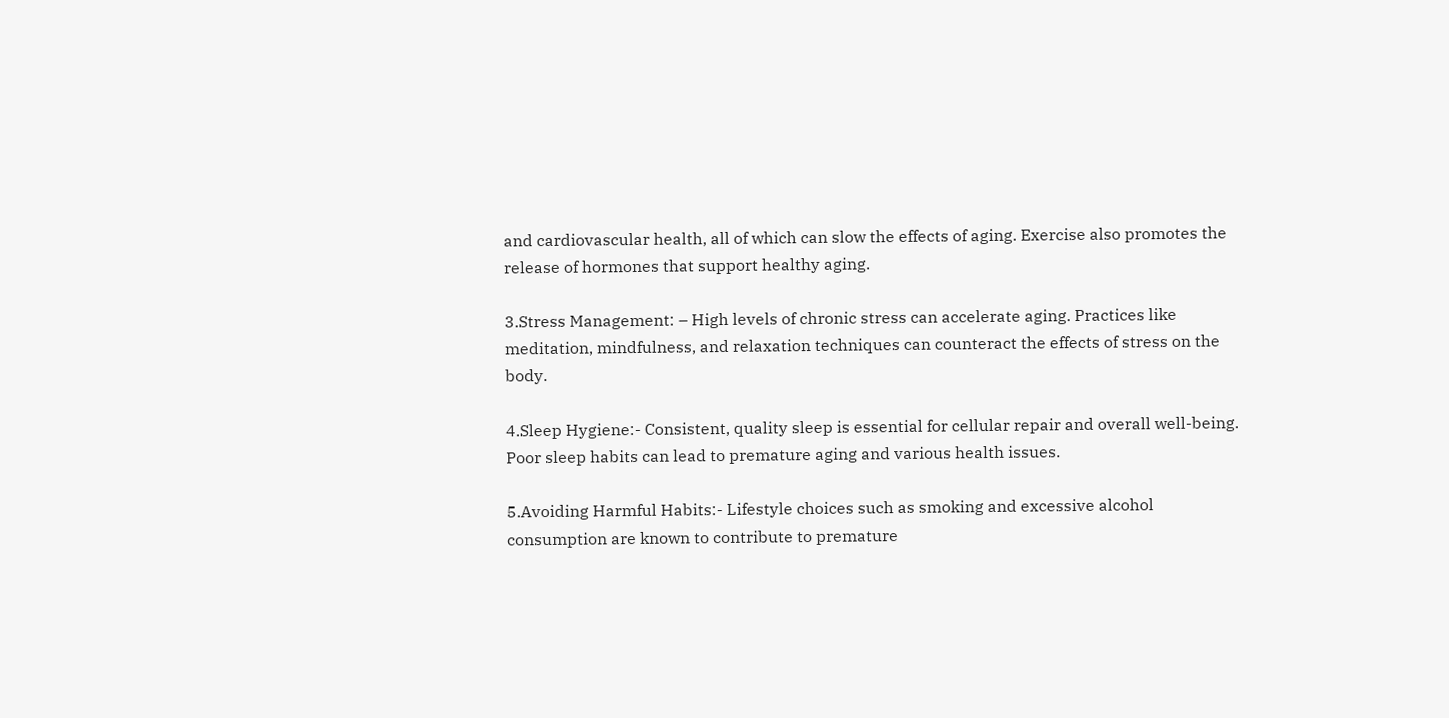and cardiovascular health, all of which can slow the effects of aging. Exercise also promotes the release of hormones that support healthy aging.

3.Stress Management: – High levels of chronic stress can accelerate aging. Practices like meditation, mindfulness, and relaxation techniques can counteract the effects of stress on the body.

4.Sleep Hygiene:- Consistent, quality sleep is essential for cellular repair and overall well-being. Poor sleep habits can lead to premature aging and various health issues.

5.Avoiding Harmful Habits:- Lifestyle choices such as smoking and excessive alcohol consumption are known to contribute to premature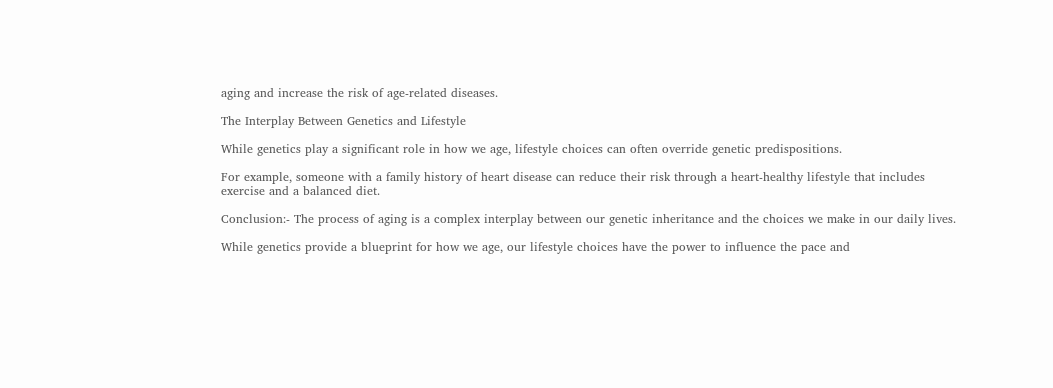aging and increase the risk of age-related diseases.

The Interplay Between Genetics and Lifestyle

While genetics play a significant role in how we age, lifestyle choices can often override genetic predispositions.

For example, someone with a family history of heart disease can reduce their risk through a heart-healthy lifestyle that includes exercise and a balanced diet.

Conclusion:- The process of aging is a complex interplay between our genetic inheritance and the choices we make in our daily lives.

While genetics provide a blueprint for how we age, our lifestyle choices have the power to influence the pace and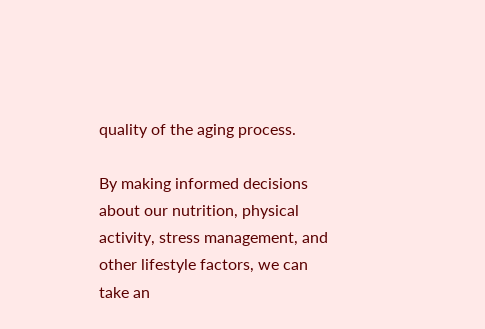quality of the aging process.

By making informed decisions about our nutrition, physical activity, stress management, and other lifestyle factors, we can take an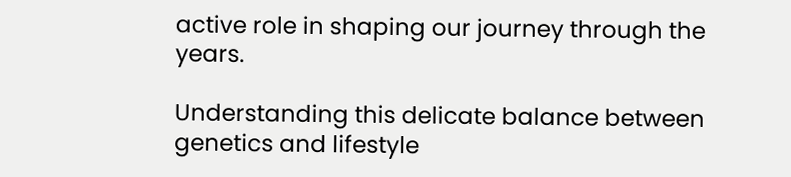active role in shaping our journey through the years.

Understanding this delicate balance between genetics and lifestyle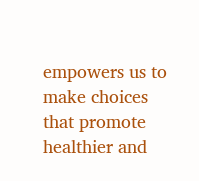empowers us to make choices that promote healthier and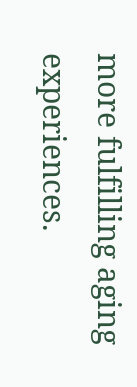more fulfilling aging experiences.